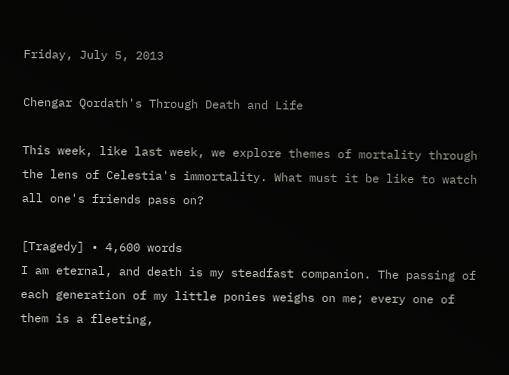Friday, July 5, 2013

Chengar Qordath's Through Death and Life

This week, like last week, we explore themes of mortality through the lens of Celestia's immortality. What must it be like to watch all one's friends pass on?

[Tragedy] • 4,600 words
I am eternal, and death is my steadfast companion. The passing of each generation of my little ponies weighs on me; every one of them is a fleeting,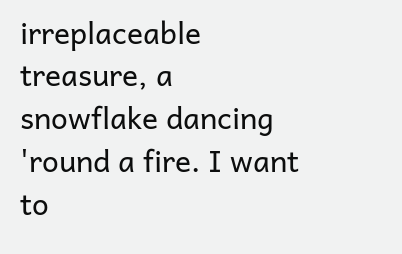irreplaceable treasure, a snowflake dancing 'round a fire. I want to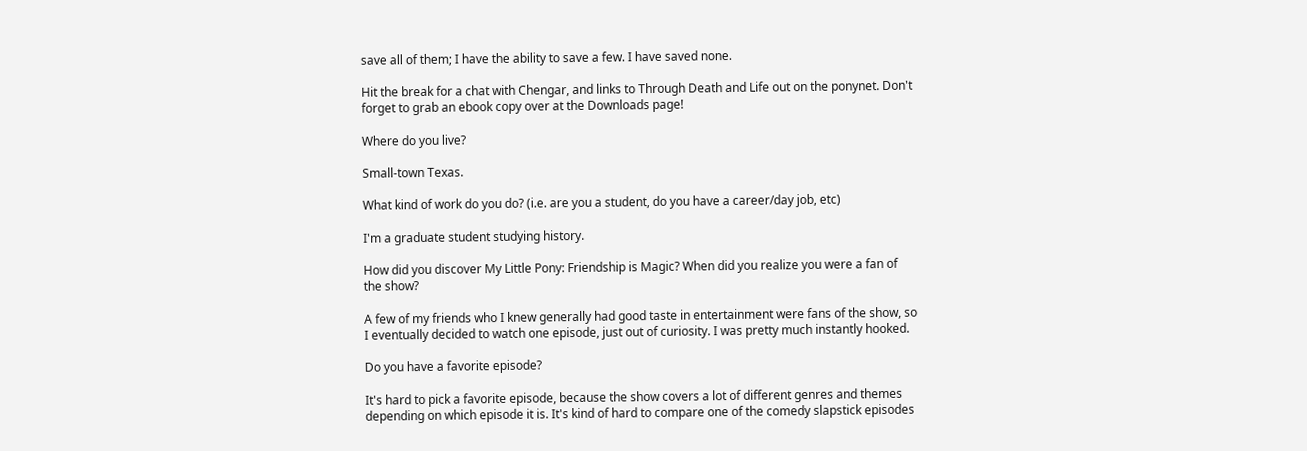save all of them; I have the ability to save a few. I have saved none.

Hit the break for a chat with Chengar, and links to Through Death and Life out on the ponynet. Don't forget to grab an ebook copy over at the Downloads page!

Where do you live?

Small-town Texas.

What kind of work do you do? (i.e. are you a student, do you have a career/day job, etc)

I'm a graduate student studying history.

How did you discover My Little Pony: Friendship is Magic? When did you realize you were a fan of the show?

A few of my friends who I knew generally had good taste in entertainment were fans of the show, so I eventually decided to watch one episode, just out of curiosity. I was pretty much instantly hooked.

Do you have a favorite episode?

It's hard to pick a favorite episode, because the show covers a lot of different genres and themes depending on which episode it is. It's kind of hard to compare one of the comedy slapstick episodes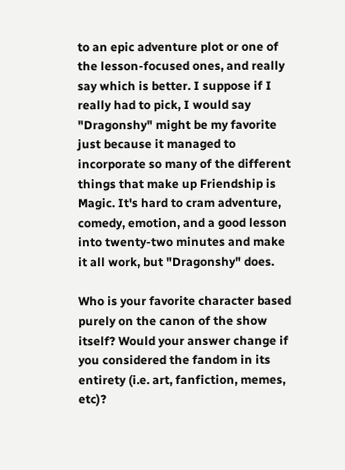to an epic adventure plot or one of the lesson-focused ones, and really say which is better. I suppose if I really had to pick, I would say "Dragonshy" might be my favorite just because it managed to incorporate so many of the different things that make up Friendship is Magic. It's hard to cram adventure, comedy, emotion, and a good lesson into twenty-two minutes and make it all work, but "Dragonshy" does.

Who is your favorite character based purely on the canon of the show itself? Would your answer change if you considered the fandom in its entirety (i.e. art, fanfiction, memes, etc)?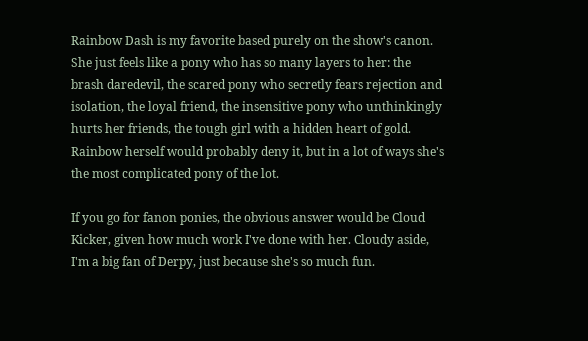Rainbow Dash is my favorite based purely on the show's canon. She just feels like a pony who has so many layers to her: the brash daredevil, the scared pony who secretly fears rejection and isolation, the loyal friend, the insensitive pony who unthinkingly hurts her friends, the tough girl with a hidden heart of gold. Rainbow herself would probably deny it, but in a lot of ways she's the most complicated pony of the lot.

If you go for fanon ponies, the obvious answer would be Cloud Kicker, given how much work I've done with her. Cloudy aside, I'm a big fan of Derpy, just because she's so much fun.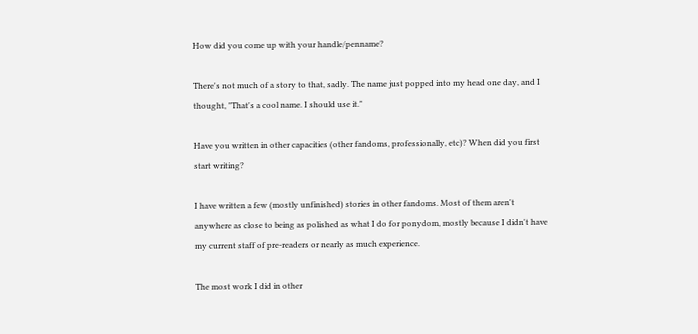How did you come up with your handle/penname?

There's not much of a story to that, sadly. The name just popped into my head one day, and I thought, "That's a cool name. I should use it."

Have you written in other capacities (other fandoms, professionally, etc)? When did you first start writing?

I have written a few (mostly unfinished) stories in other fandoms. Most of them aren't anywhere as close to being as polished as what I do for ponydom, mostly because I didn't have my current staff of pre-readers or nearly as much experience.

The most work I did in other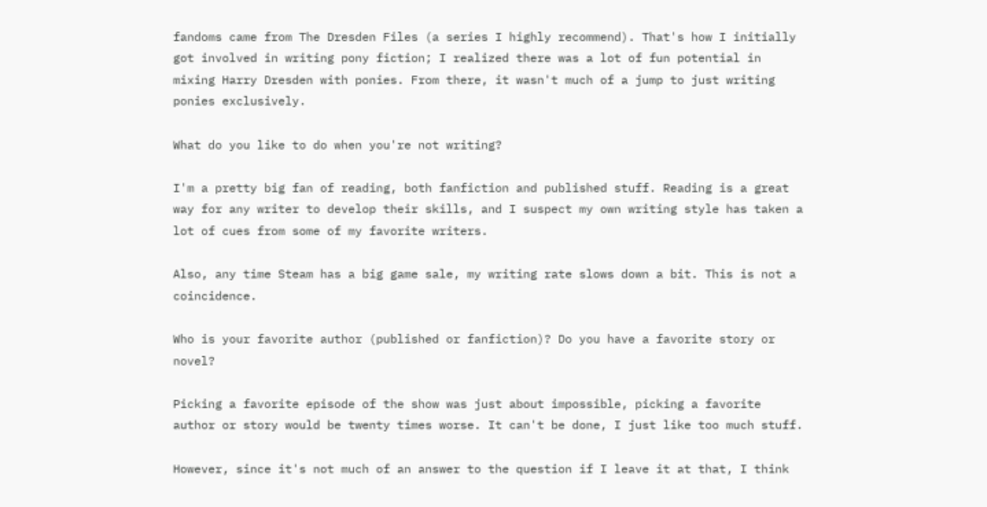fandoms came from The Dresden Files (a series I highly recommend). That's how I initially got involved in writing pony fiction; I realized there was a lot of fun potential in mixing Harry Dresden with ponies. From there, it wasn't much of a jump to just writing ponies exclusively.

What do you like to do when you're not writing?

I'm a pretty big fan of reading, both fanfiction and published stuff. Reading is a great way for any writer to develop their skills, and I suspect my own writing style has taken a lot of cues from some of my favorite writers.

Also, any time Steam has a big game sale, my writing rate slows down a bit. This is not a coincidence.

Who is your favorite author (published or fanfiction)? Do you have a favorite story or novel?

Picking a favorite episode of the show was just about impossible, picking a favorite author or story would be twenty times worse. It can't be done, I just like too much stuff.

However, since it's not much of an answer to the question if I leave it at that, I think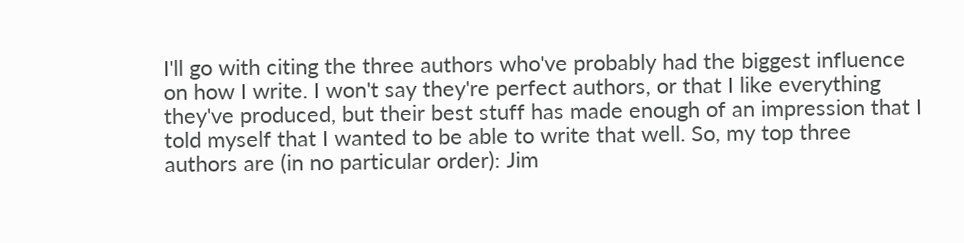I'll go with citing the three authors who've probably had the biggest influence on how I write. I won't say they're perfect authors, or that I like everything they've produced, but their best stuff has made enough of an impression that I told myself that I wanted to be able to write that well. So, my top three authors are (in no particular order): Jim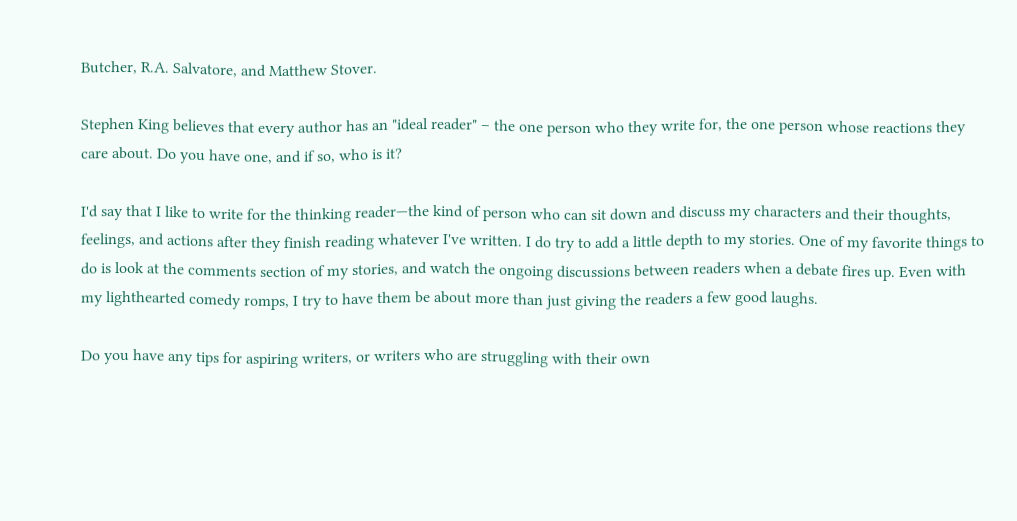Butcher, R.A. Salvatore, and Matthew Stover.

Stephen King believes that every author has an "ideal reader" – the one person who they write for, the one person whose reactions they care about. Do you have one, and if so, who is it?

I'd say that I like to write for the thinking reader—the kind of person who can sit down and discuss my characters and their thoughts, feelings, and actions after they finish reading whatever I've written. I do try to add a little depth to my stories. One of my favorite things to do is look at the comments section of my stories, and watch the ongoing discussions between readers when a debate fires up. Even with my lighthearted comedy romps, I try to have them be about more than just giving the readers a few good laughs.

Do you have any tips for aspiring writers, or writers who are struggling with their own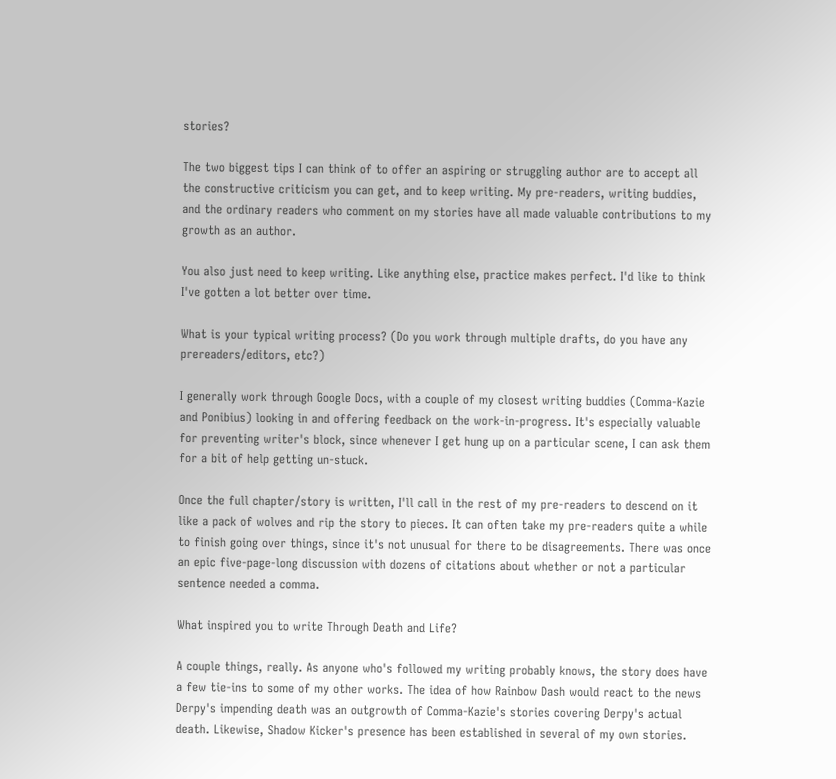stories?

The two biggest tips I can think of to offer an aspiring or struggling author are to accept all the constructive criticism you can get, and to keep writing. My pre-readers, writing buddies, and the ordinary readers who comment on my stories have all made valuable contributions to my growth as an author.

You also just need to keep writing. Like anything else, practice makes perfect. I'd like to think I've gotten a lot better over time.

What is your typical writing process? (Do you work through multiple drafts, do you have any prereaders/editors, etc?)

I generally work through Google Docs, with a couple of my closest writing buddies (Comma-Kazie and Ponibius) looking in and offering feedback on the work-in-progress. It's especially valuable for preventing writer's block, since whenever I get hung up on a particular scene, I can ask them for a bit of help getting un-stuck.

Once the full chapter/story is written, I'll call in the rest of my pre-readers to descend on it like a pack of wolves and rip the story to pieces. It can often take my pre-readers quite a while to finish going over things, since it's not unusual for there to be disagreements. There was once an epic five-page-long discussion with dozens of citations about whether or not a particular sentence needed a comma.

What inspired you to write Through Death and Life?

A couple things, really. As anyone who's followed my writing probably knows, the story does have a few tie-ins to some of my other works. The idea of how Rainbow Dash would react to the news Derpy's impending death was an outgrowth of Comma-Kazie's stories covering Derpy's actual death. Likewise, Shadow Kicker's presence has been established in several of my own stories.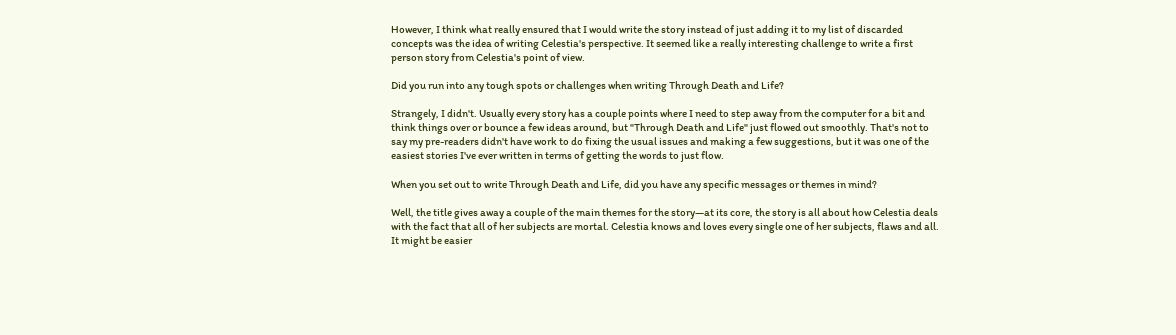However, I think what really ensured that I would write the story instead of just adding it to my list of discarded concepts was the idea of writing Celestia's perspective. It seemed like a really interesting challenge to write a first person story from Celestia's point of view.

Did you run into any tough spots or challenges when writing Through Death and Life?

Strangely, I didn't. Usually every story has a couple points where I need to step away from the computer for a bit and think things over or bounce a few ideas around, but "Through Death and Life" just flowed out smoothly. That's not to say my pre-readers didn't have work to do fixing the usual issues and making a few suggestions, but it was one of the easiest stories I've ever written in terms of getting the words to just flow.

When you set out to write Through Death and Life, did you have any specific messages or themes in mind?

Well, the title gives away a couple of the main themes for the story—at its core, the story is all about how Celestia deals with the fact that all of her subjects are mortal. Celestia knows and loves every single one of her subjects, flaws and all. It might be easier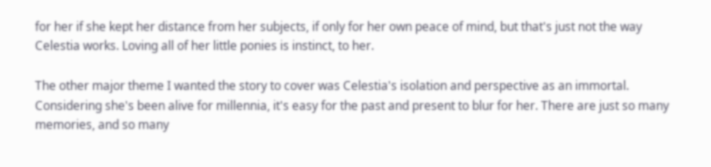for her if she kept her distance from her subjects, if only for her own peace of mind, but that's just not the way Celestia works. Loving all of her little ponies is instinct, to her.

The other major theme I wanted the story to cover was Celestia's isolation and perspective as an immortal. Considering she's been alive for millennia, it's easy for the past and present to blur for her. There are just so many memories, and so many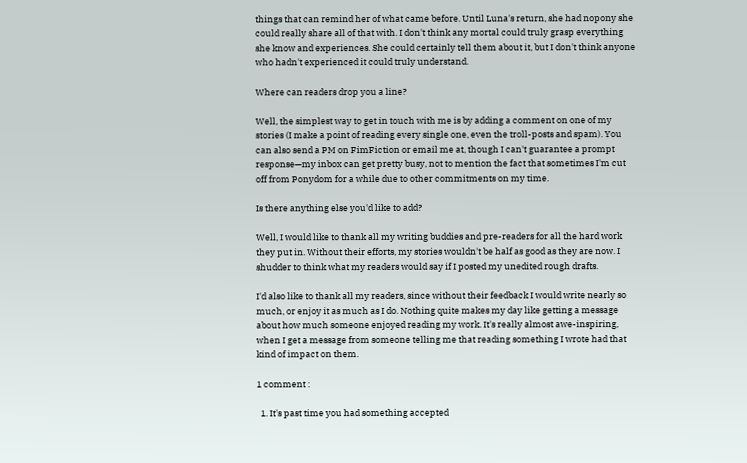things that can remind her of what came before. Until Luna's return, she had nopony she could really share all of that with. I don't think any mortal could truly grasp everything she know and experiences. She could certainly tell them about it, but I don't think anyone who hadn't experienced it could truly understand.

Where can readers drop you a line?

Well, the simplest way to get in touch with me is by adding a comment on one of my stories (I make a point of reading every single one, even the troll-posts and spam). You can also send a PM on FimFiction or email me at, though I can't guarantee a prompt response—my inbox can get pretty busy, not to mention the fact that sometimes I'm cut off from Ponydom for a while due to other commitments on my time.

Is there anything else you'd like to add?

Well, I would like to thank all my writing buddies and pre-readers for all the hard work they put in. Without their efforts, my stories wouldn't be half as good as they are now. I shudder to think what my readers would say if I posted my unedited rough drafts.

I'd also like to thank all my readers, since without their feedback I would write nearly so much, or enjoy it as much as I do. Nothing quite makes my day like getting a message about how much someone enjoyed reading my work. It's really almost awe-inspiring, when I get a message from someone telling me that reading something I wrote had that kind of impact on them.

1 comment :

  1. It's past time you had something accepted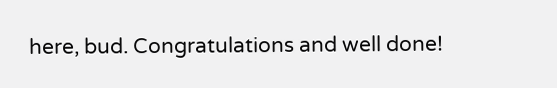here, bud. Congratulations and well done!